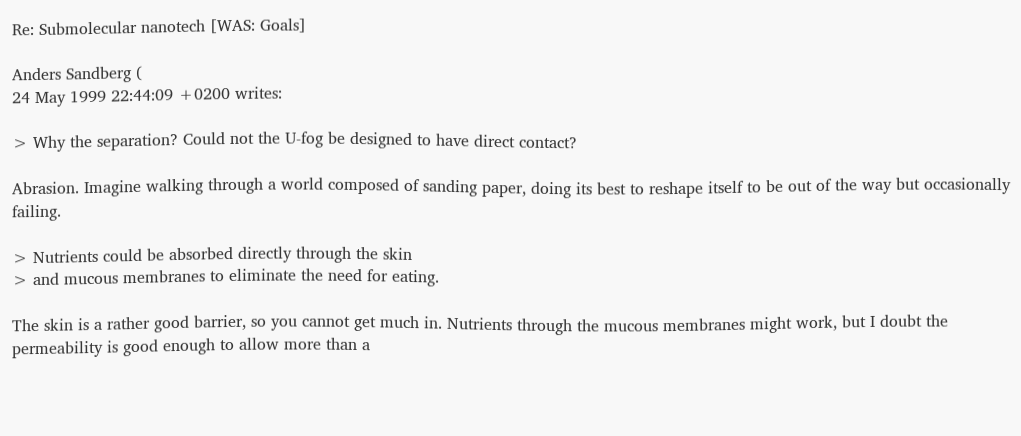Re: Submolecular nanotech [WAS: Goals]

Anders Sandberg (
24 May 1999 22:44:09 +0200 writes:

> Why the separation? Could not the U-fog be designed to have direct contact?

Abrasion. Imagine walking through a world composed of sanding paper, doing its best to reshape itself to be out of the way but occasionally failing.

> Nutrients could be absorbed directly through the skin
> and mucous membranes to eliminate the need for eating.

The skin is a rather good barrier, so you cannot get much in. Nutrients through the mucous membranes might work, but I doubt the permeability is good enough to allow more than a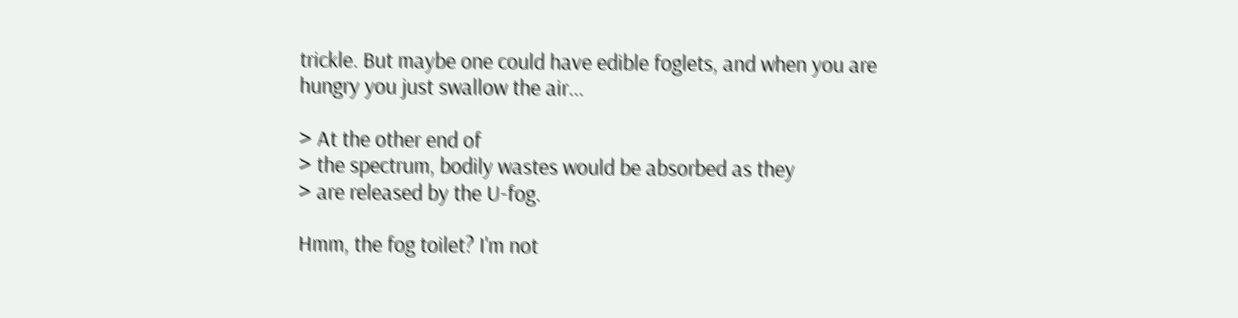trickle. But maybe one could have edible foglets, and when you are hungry you just swallow the air...

> At the other end of
> the spectrum, bodily wastes would be absorbed as they
> are released by the U-fog.

Hmm, the fog toilet? I'm not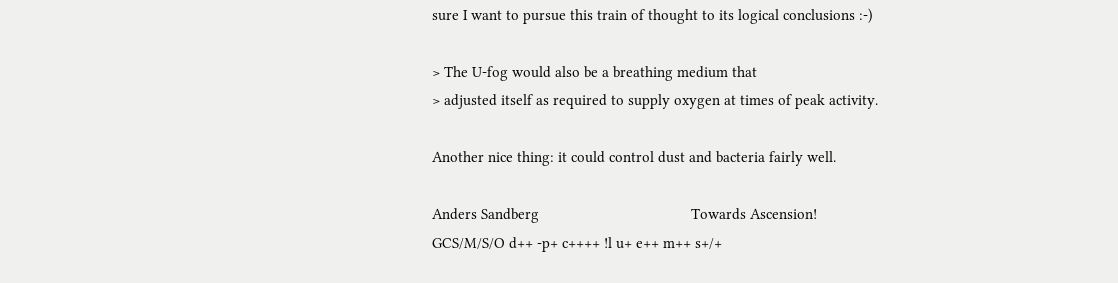sure I want to pursue this train of thought to its logical conclusions :-)

> The U-fog would also be a breathing medium that
> adjusted itself as required to supply oxygen at times of peak activity.

Another nice thing: it could control dust and bacteria fairly well.

Anders Sandberg                                      Towards Ascension!
GCS/M/S/O d++ -p+ c++++ !l u+ e++ m++ s+/+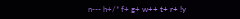n--- h+/* f+ g+ w++ t+ r+ !y